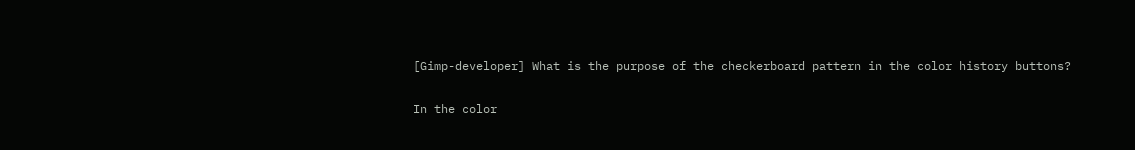[Gimp-developer] What is the purpose of the checkerboard pattern in the color history buttons?

In the color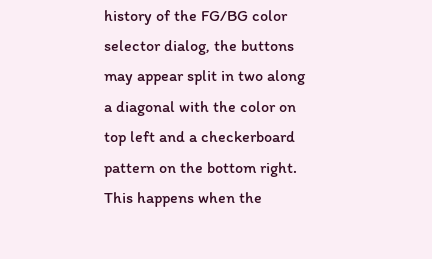history of the FG/BG color selector dialog, the buttons may appear split in two along a diagonal with the color on top left and a checkerboard pattern on the bottom right. This happens when the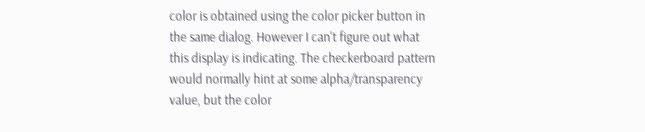color is obtained using the color picker button in the same dialog. However I can't figure out what this display is indicating. The checkerboard pattern would normally hint at some alpha/transparency value, but the color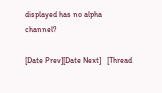displayed has no alpha channel?

[Date Prev][Date Next]   [Thread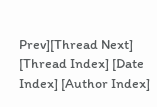Prev][Thread Next]   [Thread Index] [Date Index] [Author Index]